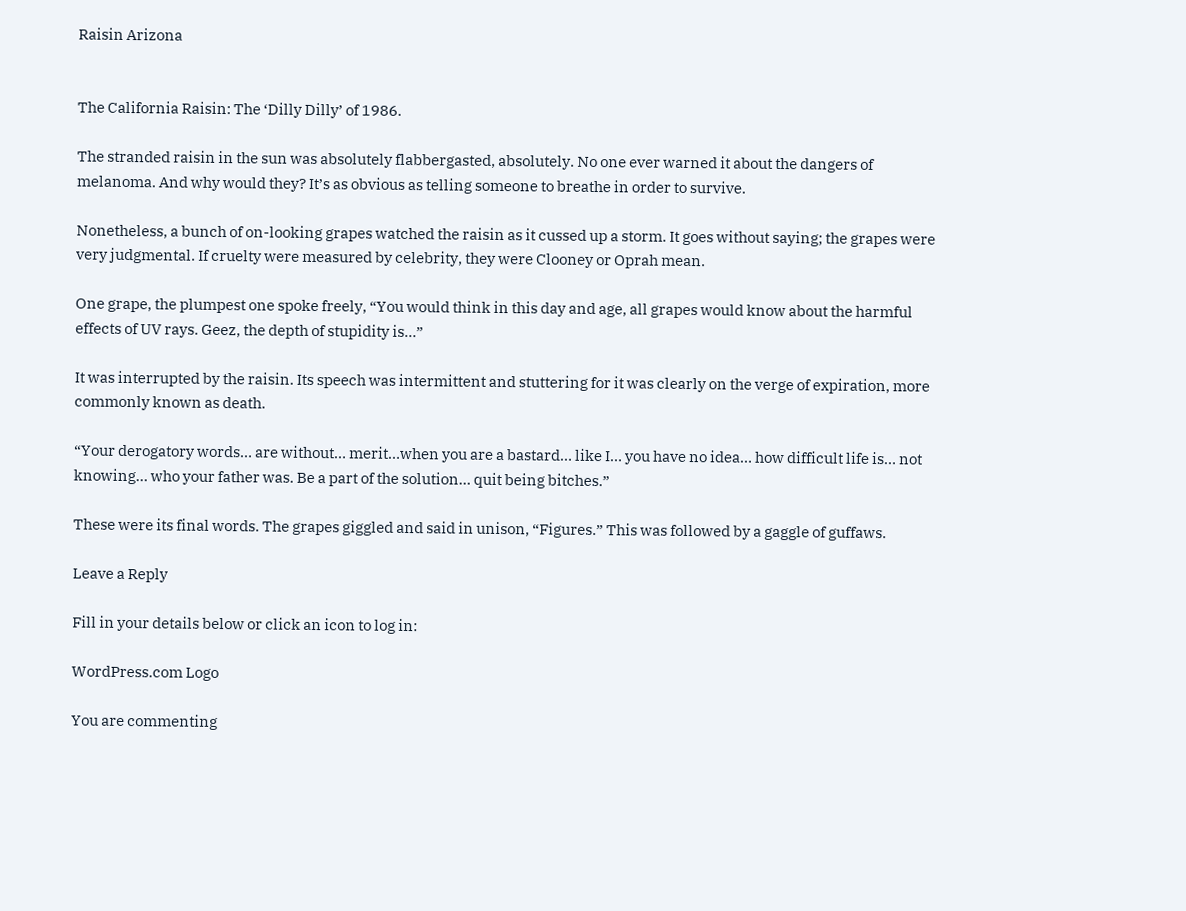Raisin Arizona


The California Raisin: The ‘Dilly Dilly’ of 1986.

The stranded raisin in the sun was absolutely flabbergasted, absolutely. No one ever warned it about the dangers of melanoma. And why would they? It’s as obvious as telling someone to breathe in order to survive.

Nonetheless, a bunch of on-looking grapes watched the raisin as it cussed up a storm. It goes without saying; the grapes were very judgmental. If cruelty were measured by celebrity, they were Clooney or Oprah mean.

One grape, the plumpest one spoke freely, “You would think in this day and age, all grapes would know about the harmful effects of UV rays. Geez, the depth of stupidity is…”

It was interrupted by the raisin. Its speech was intermittent and stuttering for it was clearly on the verge of expiration, more commonly known as death.

“Your derogatory words… are without… merit…when you are a bastard… like I… you have no idea… how difficult life is… not knowing… who your father was. Be a part of the solution… quit being bitches.”

These were its final words. The grapes giggled and said in unison, “Figures.” This was followed by a gaggle of guffaws.

Leave a Reply

Fill in your details below or click an icon to log in:

WordPress.com Logo

You are commenting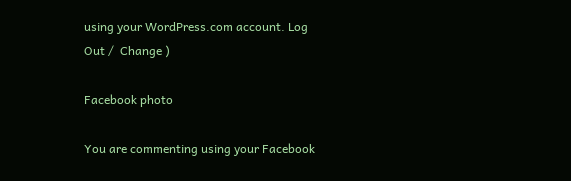using your WordPress.com account. Log Out /  Change )

Facebook photo

You are commenting using your Facebook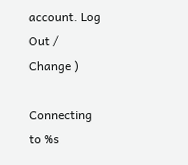account. Log Out /  Change )

Connecting to %s